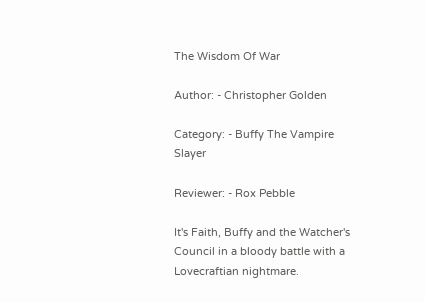The Wisdom Of War

Author: - Christopher Golden

Category: - Buffy The Vampire Slayer

Reviewer: - Rox Pebble

It's Faith, Buffy and the Watcher's Council in a bloody battle with a Lovecraftian nightmare.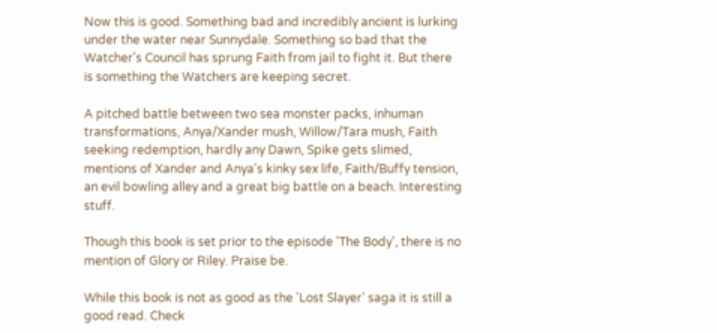Now this is good. Something bad and incredibly ancient is lurking under the water near Sunnydale. Something so bad that the Watcher's Council has sprung Faith from jail to fight it. But there is something the Watchers are keeping secret.

A pitched battle between two sea monster packs, inhuman transformations, Anya/Xander mush, Willow/Tara mush, Faith seeking redemption, hardly any Dawn, Spike gets slimed, mentions of Xander and Anya's kinky sex life, Faith/Buffy tension, an evil bowling alley and a great big battle on a beach. Interesting stuff.

Though this book is set prior to the episode 'The Body', there is no mention of Glory or Riley. Praise be.

While this book is not as good as the 'Lost Slayer' saga it is still a good read. Check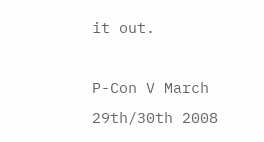it out.

P-Con V March 29th/30th 2008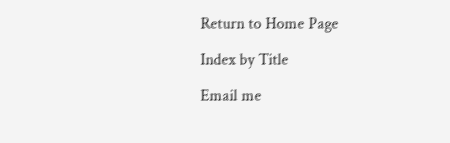Return to Home Page

Index by Title

Email me